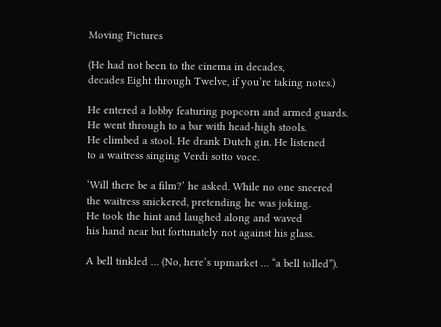Moving Pictures

(He had not been to the cinema in decades,
decades Eight through Twelve, if you’re taking notes.)

He entered a lobby featuring popcorn and armed guards.
He went through to a bar with head-high stools.
He climbed a stool. He drank Dutch gin. He listened
to a waitress singing Verdi sotto voce.

‘Will there be a film?’ he asked. While no one sneered
the waitress snickered, pretending he was joking.
He took the hint and laughed along and waved
his hand near but fortunately not against his glass.

A bell tinkled … (No, here’s upmarket … “a bell tolled”).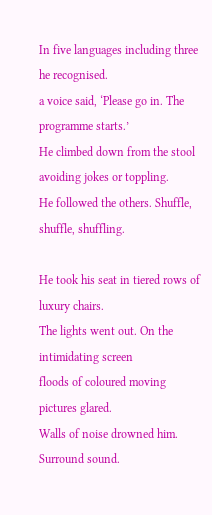In five languages including three he recognised.
a voice said, ‘Please go in. The programme starts.’
He climbed down from the stool avoiding jokes or toppling.
He followed the others. Shuffle, shuffle, shuffling.

He took his seat in tiered rows of luxury chairs.
The lights went out. On the intimidating screen
floods of coloured moving pictures glared.
Walls of noise drowned him. Surround sound.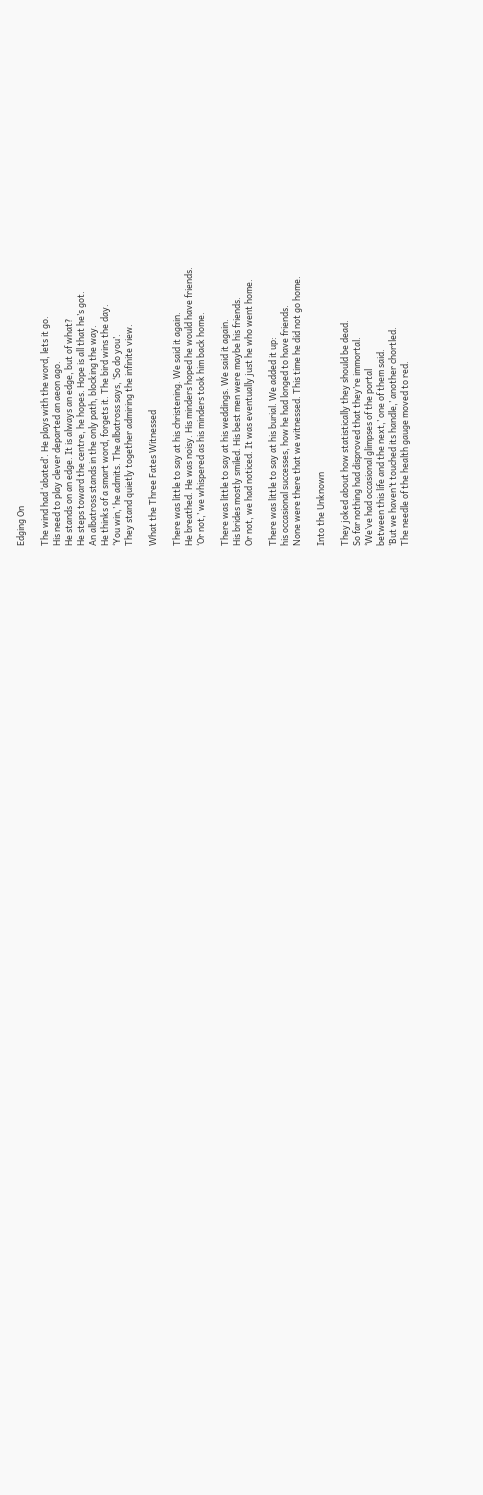Edging On

The wind had ‘abated’. He plays with the word, lets it go.
His need to play clever departed an aeon ago.
He stands on an edge. It is always an edge, but of what?
He steps toward the centre, he hopes. Hope is all that he’s got.
An albatross stands in the only path, blocking the way.
He thinks of a smart word, forgets it. The bird wins the day.
‘You win,’ he admits. The albatross says, ‘So do you’.
They stand quietly together admiring the infinite view.

What the Three Fates Witnessed

There was little to say at his christening. We said it again.
He breathed. He was noisy. His minders hoped he would have friends.
‘Or not,’ we whispered as his minders took him back home.

There was little to say at his weddings. We said it again.
His brides mostly smiled. His best men were maybe his friends.
Or not, we had noticed. It was eventually just he who went home.

There was little to say at his burial. We added it up:
his occasional successes, how he had longed to have friends.
None were there that we witnessed. This time he did not go home.

Into the Unknown

They joked about how statistically they should be dead.
So far nothing had disproved that they’re immortal.
‘We’ve had occasional glimpses of the portal
between this life and the next,’ one of them said.
‘But we haven’t touched its handle,’ another chortled.
The needle of the health gauge moved to red.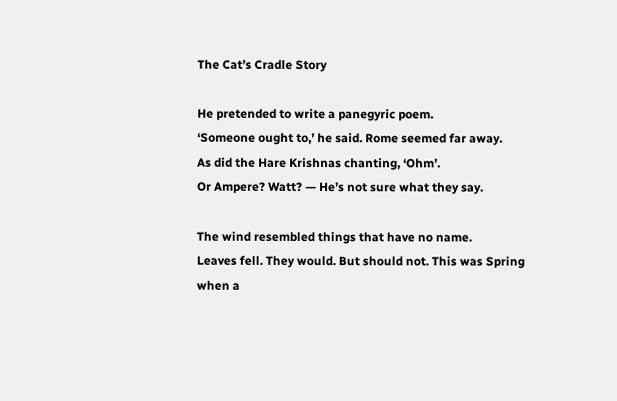The Cat’s Cradle Story

He pretended to write a panegyric poem.
‘Someone ought to,’ he said. Rome seemed far away.
As did the Hare Krishnas chanting, ‘Ohm’.
Or Ampere? Watt? — He’s not sure what they say.

The wind resembled things that have no name.
Leaves fell. They would. But should not. This was Spring
when a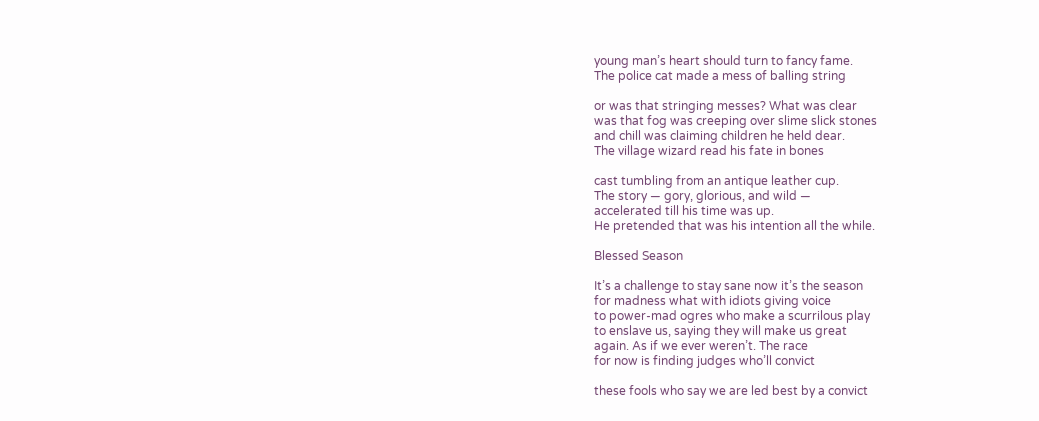young man’s heart should turn to fancy fame.
The police cat made a mess of balling string

or was that stringing messes? What was clear
was that fog was creeping over slime slick stones
and chill was claiming children he held dear.
The village wizard read his fate in bones

cast tumbling from an antique leather cup.
The story — gory, glorious, and wild —
accelerated till his time was up.
He pretended that was his intention all the while.

Blessed Season

It’s a challenge to stay sane now it’s the season
for madness what with idiots giving voice
to power-mad ogres who make a scurrilous play
to enslave us, saying they will make us great
again. As if we ever weren’t. The race
for now is finding judges who’ll convict

these fools who say we are led best by a convict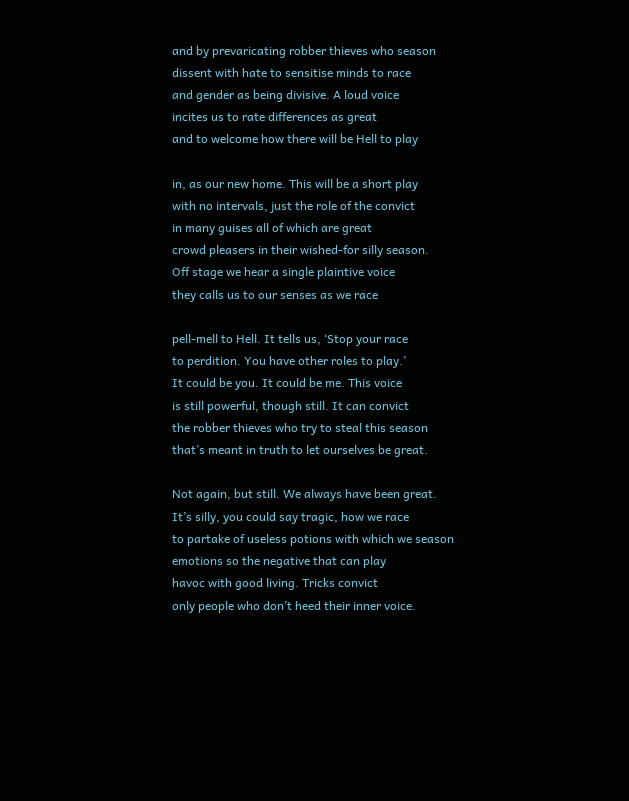and by prevaricating robber thieves who season
dissent with hate to sensitise minds to race
and gender as being divisive. A loud voice
incites us to rate differences as great
and to welcome how there will be Hell to play

in, as our new home. This will be a short play
with no intervals, just the role of the convict
in many guises all of which are great
crowd pleasers in their wished-for silly season.
Off stage we hear a single plaintive voice
they calls us to our senses as we race

pell-mell to Hell. It tells us, ‘Stop your race
to perdition. You have other roles to play.’
It could be you. It could be me. This voice
is still powerful, though still. It can convict
the robber thieves who try to steal this season
that’s meant in truth to let ourselves be great.

Not again, but still. We always have been great.
It’s silly, you could say tragic, how we race
to partake of useless potions with which we season
emotions so the negative that can play
havoc with good living. Tricks convict
only people who don’t heed their inner voice.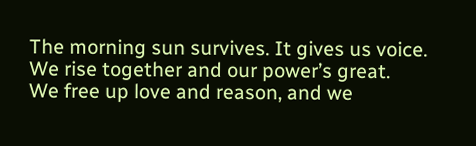The morning sun survives. It gives us voice.
We rise together and our power’s great.
We free up love and reason, and we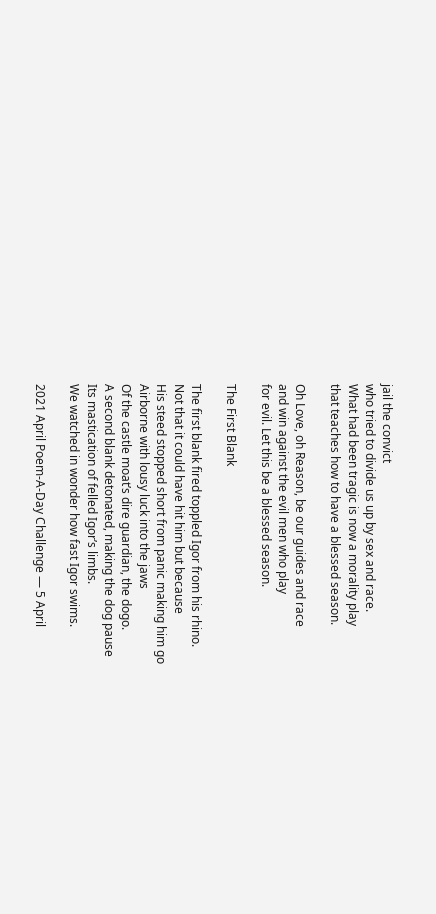jail the convict
who tried to divide us up by sex and race.
What had been tragic is now a morality play
that teaches how to have a blessed season.

Oh Love, oh Reason, be our guides and race
and win against the evil men who play
for evil. Let this be a blessed season.

The First Blank

The first blank fired toppled Igor from his rhino.
Not that it could have hit him but because
His steed stopped short from panic making him go
Airborne with lousy luck into the jaws
Of the castle moat’s dire guardian, the dogo.
A second blank detonated, making the dog pause
Its mastication of felled Igor’s limbs.
We watched in wonder how fast Igor swims.

2021 April Poem-A-Day Challenge — 5 April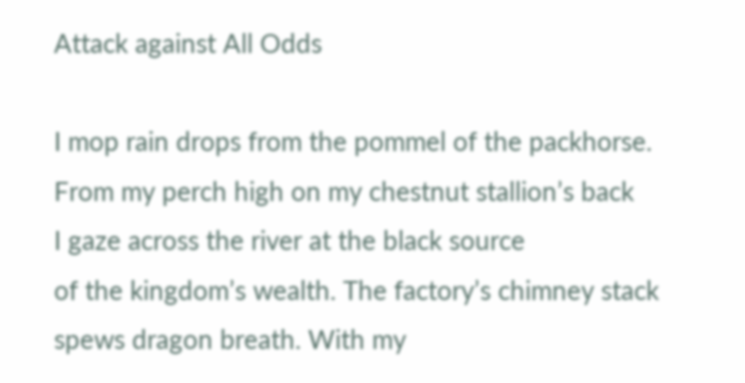Attack against All Odds

I mop rain drops from the pommel of the packhorse.
From my perch high on my chestnut stallion’s back
I gaze across the river at the black source
of the kingdom’s wealth. The factory’s chimney stack
spews dragon breath. With my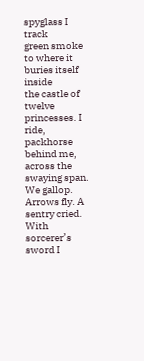spyglass I track
green smoke to where it buries itself inside
the castle of twelve princesses. I ride,
packhorse behind me, across the swaying span.
We gallop. Arrows fly. A sentry cried.
With sorcerer’s sword I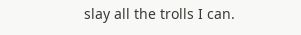slay all the trolls I can.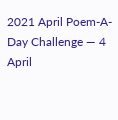2021 April Poem-A-Day Challenge — 4 April